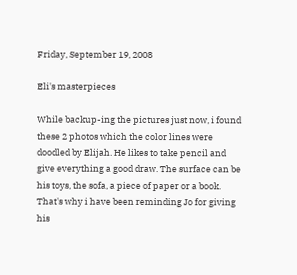Friday, September 19, 2008

Eli's masterpieces

While backup-ing the pictures just now, i found these 2 photos which the color lines were doodled by Elijah. He likes to take pencil and give everything a good draw. The surface can be his toys, the sofa, a piece of paper or a book. That's why i have been reminding Jo for giving his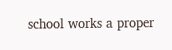school works a proper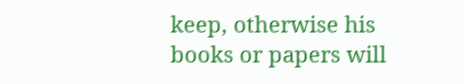keep, otherwise his books or papers will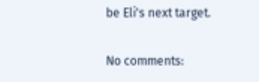be Eli's next target.

No comments: